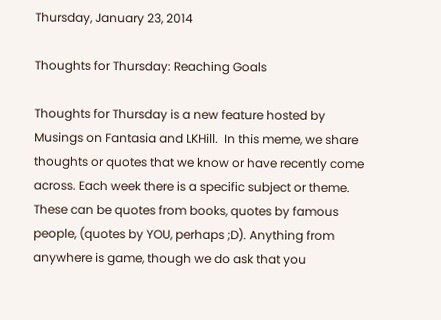Thursday, January 23, 2014

Thoughts for Thursday: Reaching Goals

Thoughts for Thursday is a new feature hosted by Musings on Fantasia and LKHill.  In this meme, we share thoughts or quotes that we know or have recently come across. Each week there is a specific subject or theme. These can be quotes from books, quotes by famous people, (quotes by YOU, perhaps ;D). Anything from anywhere is game, though we do ask that you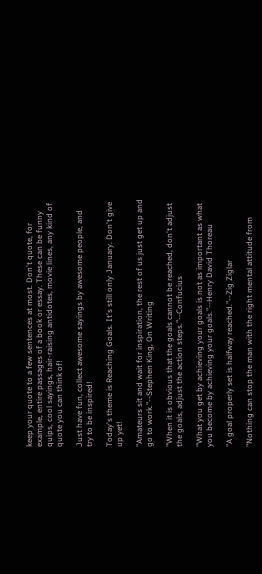keep your quote to a few sentences at most. Don't quote, for example, entire passages of a book or essay. These can be funny quips, cool sayings, hair-raising antidotes, movie lines, any kind of quote you can think of!

Just have fun, collect awesome sayings by awesome people, and try to be inspired!

Today's theme is Reaching Goals. It's still only January. Don't give up yet!

"Amateurs sit and wait for inspiration, the rest of us just get up and go to work."--Stephen King, On Writing

"When it is obvious that the goals cannot be reached, don't adjust the goals, adjust the action steps."--Confucius

"What you get by achieving your goals is not as important as what you become by achieving your goals."--Henry David Thoreau

"A goal properly set is halfway reached."--Zig Ziglar

"Nothing can stop the man with the right mental attitude from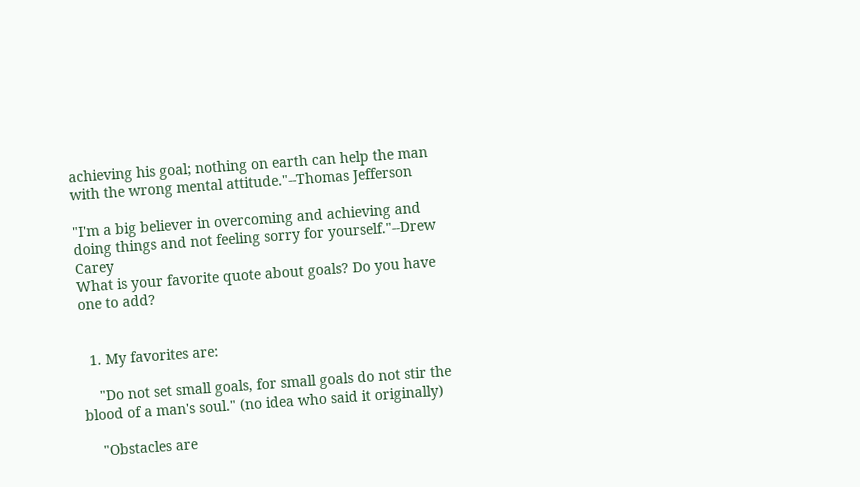achieving his goal; nothing on earth can help the man with the wrong mental attitude."--Thomas Jefferson

"I'm a big believer in overcoming and achieving and doing things and not feeling sorry for yourself."--Drew Carey
What is your favorite quote about goals? Do you have one to add?


  1. My favorites are:

    "Do not set small goals, for small goals do not stir the blood of a man's soul." (no idea who said it originally)

    "Obstacles are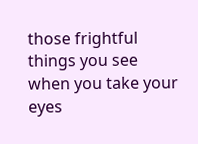those frightful things you see when you take your eyes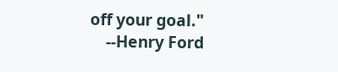off your goal."
    --Henry Ford